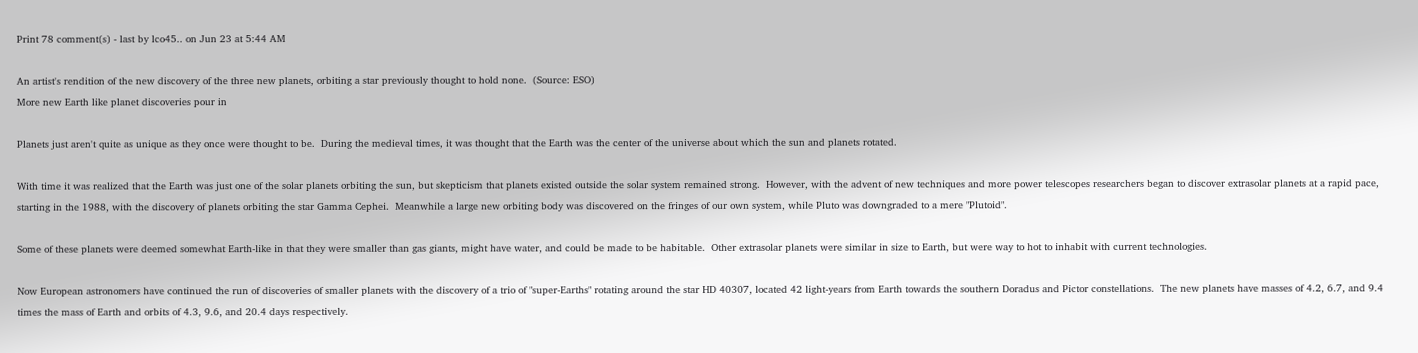Print 78 comment(s) - last by lco45.. on Jun 23 at 5:44 AM

An artist's rendition of the new discovery of the three new planets, orbiting a star previously thought to hold none.  (Source: ESO)
More new Earth like planet discoveries pour in

Planets just aren't quite as unique as they once were thought to be.  During the medieval times, it was thought that the Earth was the center of the universe about which the sun and planets rotated.

With time it was realized that the Earth was just one of the solar planets orbiting the sun, but skepticism that planets existed outside the solar system remained strong.  However, with the advent of new techniques and more power telescopes researchers began to discover extrasolar planets at a rapid pace, starting in the 1988, with the discovery of planets orbiting the star Gamma Cephei.  Meanwhile a large new orbiting body was discovered on the fringes of our own system, while Pluto was downgraded to a mere "Plutoid".

Some of these planets were deemed somewhat Earth-like in that they were smaller than gas giants, might have water, and could be made to be habitable.  Other extrasolar planets were similar in size to Earth, but were way to hot to inhabit with current technologies.

Now European astronomers have continued the run of discoveries of smaller planets with the discovery of a trio of "super-Earths" rotating around the star HD 40307, located 42 light-years from Earth towards the southern Doradus and Pictor constellations.  The new planets have masses of 4.2, 6.7, and 9.4 times the mass of Earth and orbits of 4.3, 9.6, and 20.4 days respectively.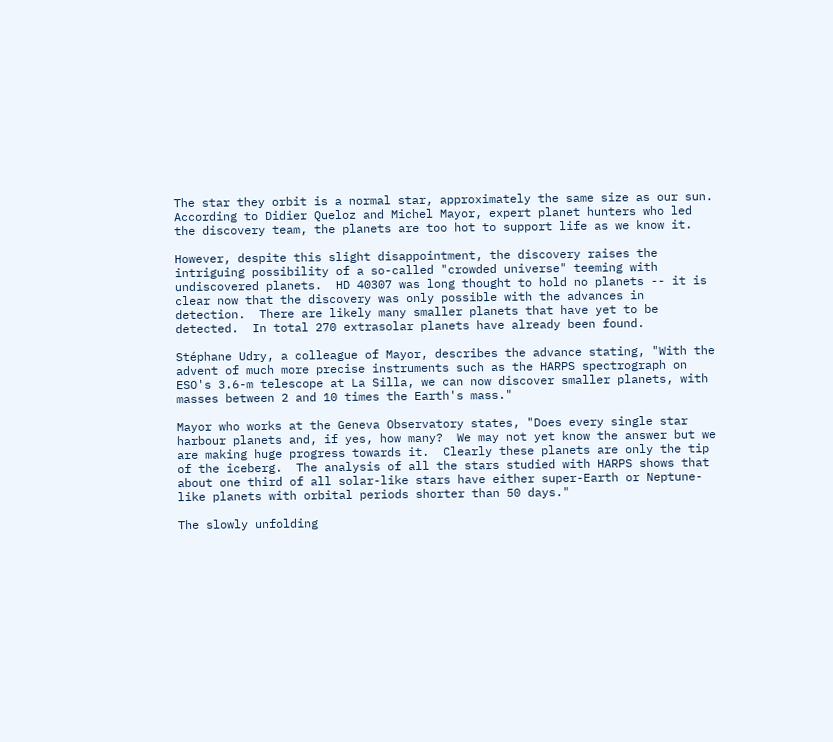The star they orbit is a normal star, approximately the same size as our sun.  According to Didier Queloz and Michel Mayor, expert planet hunters who led the discovery team, the planets are too hot to support life as we know it.

However, despite this slight disappointment, the discovery raises the intriguing possibility of a so-called "crowded universe" teeming with undiscovered planets.  HD 40307 was long thought to hold no planets -- it is clear now that the discovery was only possible with the advances in detection.  There are likely many smaller planets that have yet to be detected.  In total 270 extrasolar planets have already been found.

Stéphane Udry, a colleague of Mayor, describes the advance stating, "With the advent of much more precise instruments such as the HARPS spectrograph on ESO's 3.6-m telescope at La Silla, we can now discover smaller planets, with masses between 2 and 10 times the Earth's mass."

Mayor who works at the Geneva Observatory states, "Does every single star harbour planets and, if yes, how many?  We may not yet know the answer but we are making huge progress towards it.  Clearly these planets are only the tip of the iceberg.  The analysis of all the stars studied with HARPS shows that about one third of all solar-like stars have either super-Earth or Neptune-like planets with orbital periods shorter than 50 days."

The slowly unfolding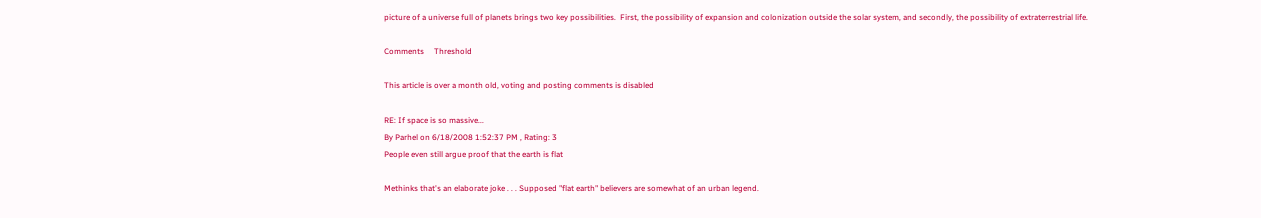picture of a universe full of planets brings two key possibilities.  First, the possibility of expansion and colonization outside the solar system, and secondly, the possibility of extraterrestrial life.

Comments     Threshold

This article is over a month old, voting and posting comments is disabled

RE: If space is so massive...
By Parhel on 6/18/2008 1:52:37 PM , Rating: 3
People even still argue proof that the earth is flat

Methinks that's an elaborate joke . . . Supposed "flat earth" believers are somewhat of an urban legend.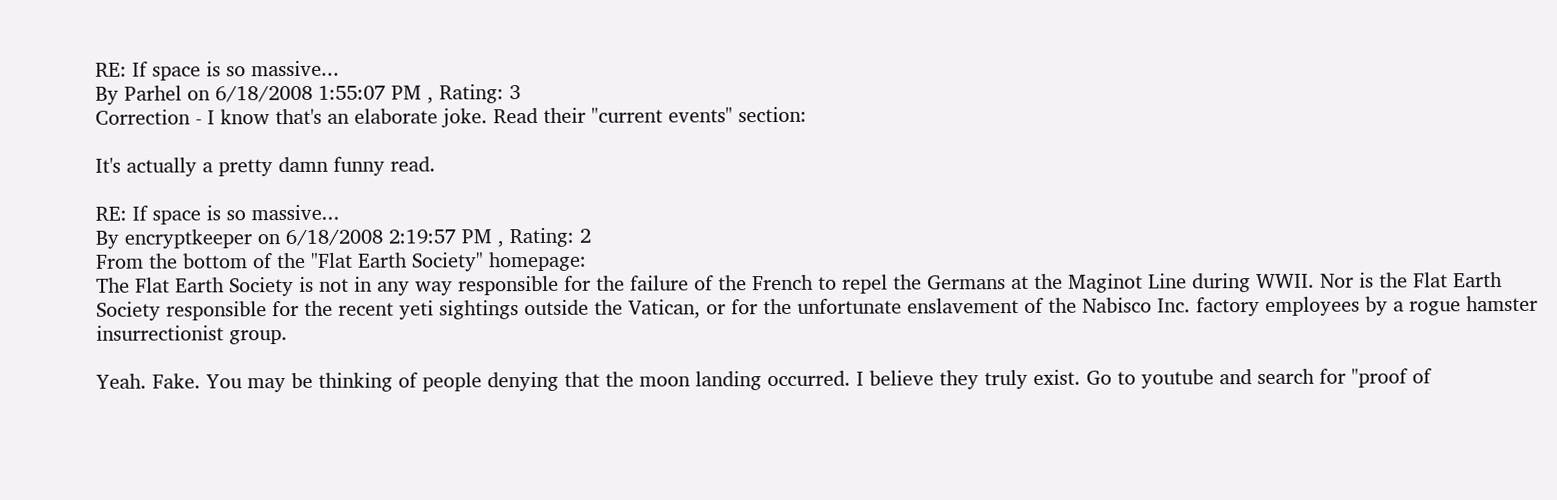RE: If space is so massive...
By Parhel on 6/18/2008 1:55:07 PM , Rating: 3
Correction - I know that's an elaborate joke. Read their "current events" section:

It's actually a pretty damn funny read.

RE: If space is so massive...
By encryptkeeper on 6/18/2008 2:19:57 PM , Rating: 2
From the bottom of the "Flat Earth Society" homepage:
The Flat Earth Society is not in any way responsible for the failure of the French to repel the Germans at the Maginot Line during WWII. Nor is the Flat Earth Society responsible for the recent yeti sightings outside the Vatican, or for the unfortunate enslavement of the Nabisco Inc. factory employees by a rogue hamster insurrectionist group.

Yeah. Fake. You may be thinking of people denying that the moon landing occurred. I believe they truly exist. Go to youtube and search for "proof of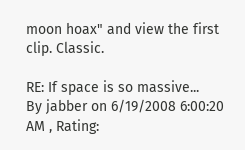moon hoax" and view the first clip. Classic.

RE: If space is so massive...
By jabber on 6/19/2008 6:00:20 AM , Rating: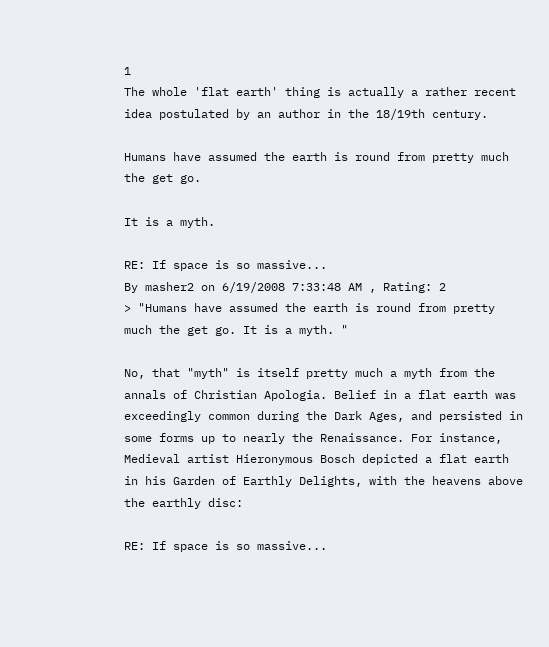1
The whole 'flat earth' thing is actually a rather recent idea postulated by an author in the 18/19th century.

Humans have assumed the earth is round from pretty much the get go.

It is a myth.

RE: If space is so massive...
By masher2 on 6/19/2008 7:33:48 AM , Rating: 2
> "Humans have assumed the earth is round from pretty much the get go. It is a myth. "

No, that "myth" is itself pretty much a myth from the annals of Christian Apologia. Belief in a flat earth was exceedingly common during the Dark Ages, and persisted in some forms up to nearly the Renaissance. For instance, Medieval artist Hieronymous Bosch depicted a flat earth in his Garden of Earthly Delights, with the heavens above the earthly disc:

RE: If space is so massive...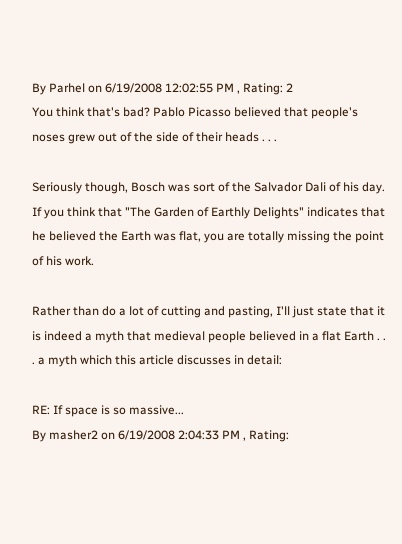By Parhel on 6/19/2008 12:02:55 PM , Rating: 2
You think that's bad? Pablo Picasso believed that people's noses grew out of the side of their heads . . .

Seriously though, Bosch was sort of the Salvador Dali of his day. If you think that "The Garden of Earthly Delights" indicates that he believed the Earth was flat, you are totally missing the point of his work.

Rather than do a lot of cutting and pasting, I'll just state that it is indeed a myth that medieval people believed in a flat Earth . . . a myth which this article discusses in detail:

RE: If space is so massive...
By masher2 on 6/19/2008 2:04:33 PM , Rating: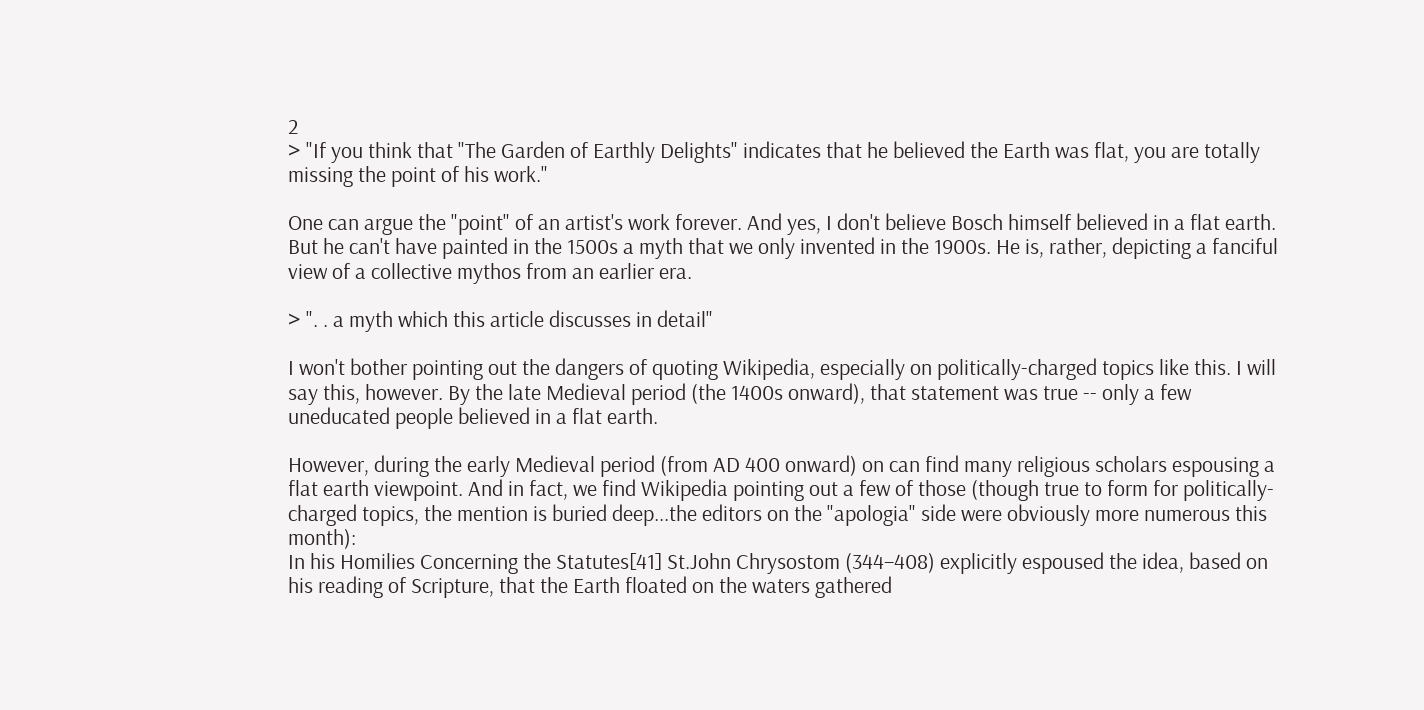2
> "If you think that "The Garden of Earthly Delights" indicates that he believed the Earth was flat, you are totally missing the point of his work."

One can argue the "point" of an artist's work forever. And yes, I don't believe Bosch himself believed in a flat earth. But he can't have painted in the 1500s a myth that we only invented in the 1900s. He is, rather, depicting a fanciful view of a collective mythos from an earlier era.

> ". . a myth which this article discusses in detail"

I won't bother pointing out the dangers of quoting Wikipedia, especially on politically-charged topics like this. I will say this, however. By the late Medieval period (the 1400s onward), that statement was true -- only a few uneducated people believed in a flat earth.

However, during the early Medieval period (from AD 400 onward) on can find many religious scholars espousing a flat earth viewpoint. And in fact, we find Wikipedia pointing out a few of those (though true to form for politically-charged topics, the mention is buried deep...the editors on the "apologia" side were obviously more numerous this month):
In his Homilies Concerning the Statutes[41] St.John Chrysostom (344–408) explicitly espoused the idea, based on his reading of Scripture, that the Earth floated on the waters gathered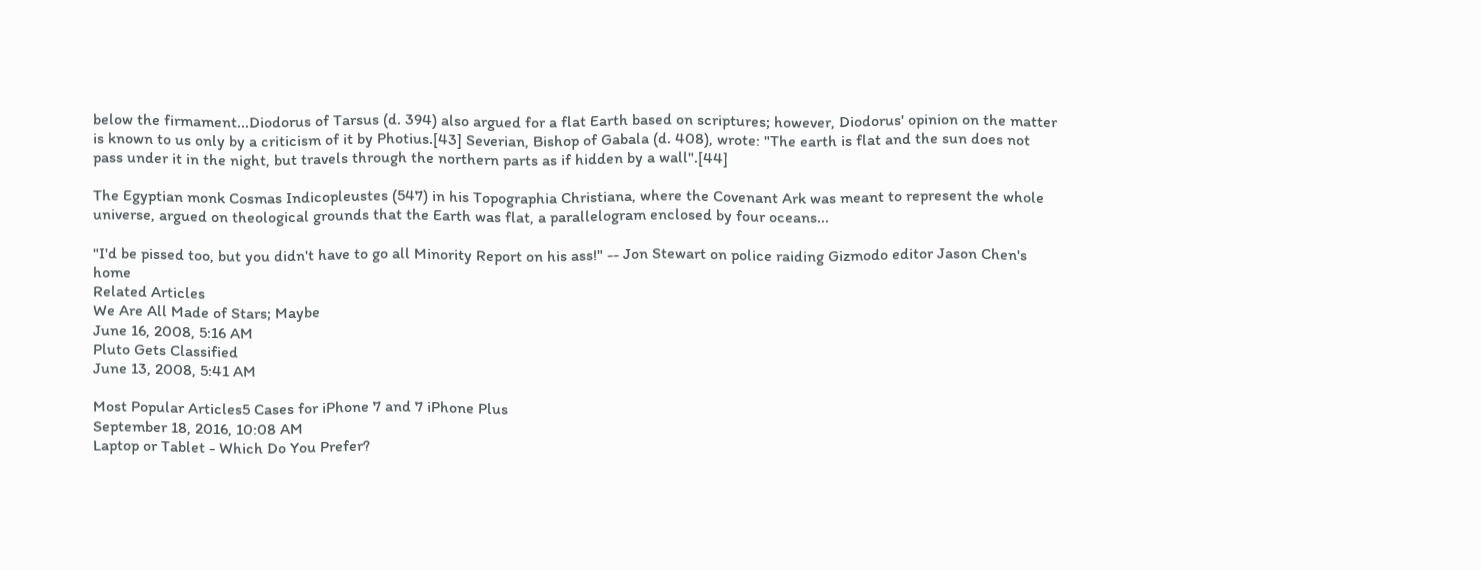below the firmament...Diodorus of Tarsus (d. 394) also argued for a flat Earth based on scriptures; however, Diodorus' opinion on the matter is known to us only by a criticism of it by Photius.[43] Severian, Bishop of Gabala (d. 408), wrote: "The earth is flat and the sun does not pass under it in the night, but travels through the northern parts as if hidden by a wall".[44]

The Egyptian monk Cosmas Indicopleustes (547) in his Topographia Christiana, where the Covenant Ark was meant to represent the whole universe, argued on theological grounds that the Earth was flat, a parallelogram enclosed by four oceans...

"I'd be pissed too, but you didn't have to go all Minority Report on his ass!" -- Jon Stewart on police raiding Gizmodo editor Jason Chen's home
Related Articles
We Are All Made of Stars; Maybe
June 16, 2008, 5:16 AM
Pluto Gets Classified
June 13, 2008, 5:41 AM

Most Popular Articles5 Cases for iPhone 7 and 7 iPhone Plus
September 18, 2016, 10:08 AM
Laptop or Tablet - Which Do You Prefer?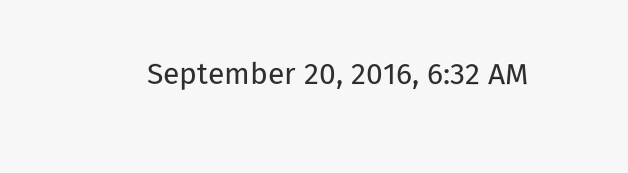September 20, 2016, 6:32 AM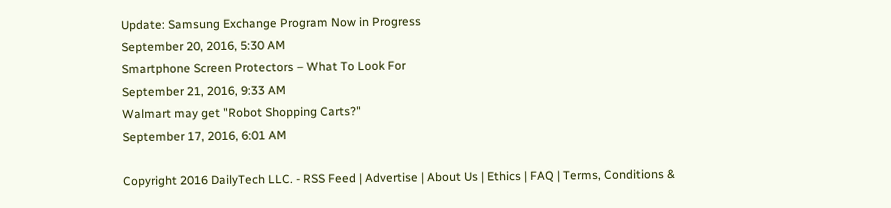Update: Samsung Exchange Program Now in Progress
September 20, 2016, 5:30 AM
Smartphone Screen Protectors – What To Look For
September 21, 2016, 9:33 AM
Walmart may get "Robot Shopping Carts?"
September 17, 2016, 6:01 AM

Copyright 2016 DailyTech LLC. - RSS Feed | Advertise | About Us | Ethics | FAQ | Terms, Conditions &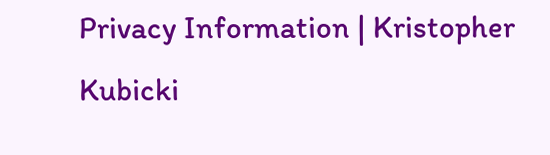Privacy Information | Kristopher Kubicki